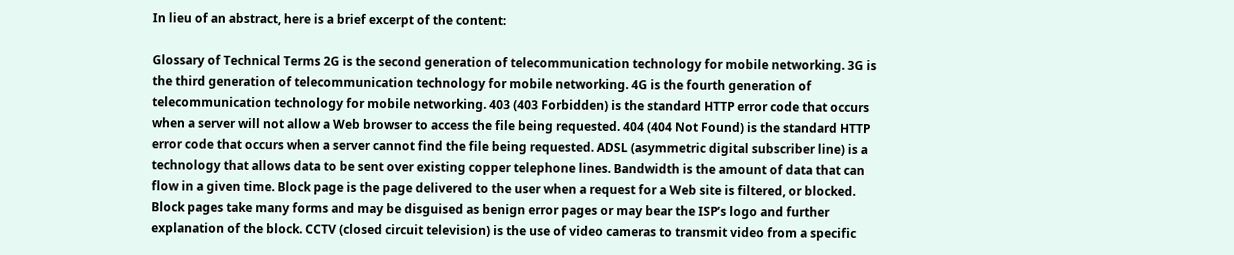In lieu of an abstract, here is a brief excerpt of the content:

Glossary of Technical Terms 2G is the second generation of telecommunication technology for mobile networking. 3G is the third generation of telecommunication technology for mobile networking. 4G is the fourth generation of telecommunication technology for mobile networking. 403 (403 Forbidden) is the standard HTTP error code that occurs when a server will not allow a Web browser to access the file being requested. 404 (404 Not Found) is the standard HTTP error code that occurs when a server cannot find the file being requested. ADSL (asymmetric digital subscriber line) is a technology that allows data to be sent over existing copper telephone lines. Bandwidth is the amount of data that can flow in a given time. Block page is the page delivered to the user when a request for a Web site is filtered, or blocked. Block pages take many forms and may be disguised as benign error pages or may bear the ISP’s logo and further explanation of the block. CCTV (closed circuit television) is the use of video cameras to transmit video from a specific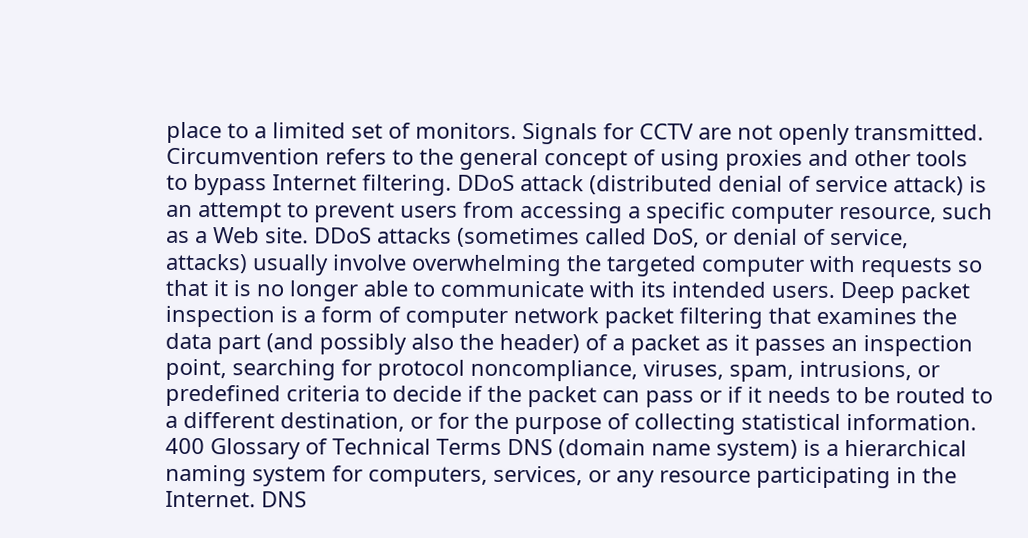place to a limited set of monitors. Signals for CCTV are not openly transmitted. Circumvention refers to the general concept of using proxies and other tools to bypass Internet filtering. DDoS attack (distributed denial of service attack) is an attempt to prevent users from accessing a specific computer resource, such as a Web site. DDoS attacks (sometimes called DoS, or denial of service, attacks) usually involve overwhelming the targeted computer with requests so that it is no longer able to communicate with its intended users. Deep packet inspection is a form of computer network packet filtering that examines the data part (and possibly also the header) of a packet as it passes an inspection point, searching for protocol noncompliance, viruses, spam, intrusions, or predefined criteria to decide if the packet can pass or if it needs to be routed to a different destination, or for the purpose of collecting statistical information. 400 Glossary of Technical Terms DNS (domain name system) is a hierarchical naming system for computers, services, or any resource participating in the Internet. DNS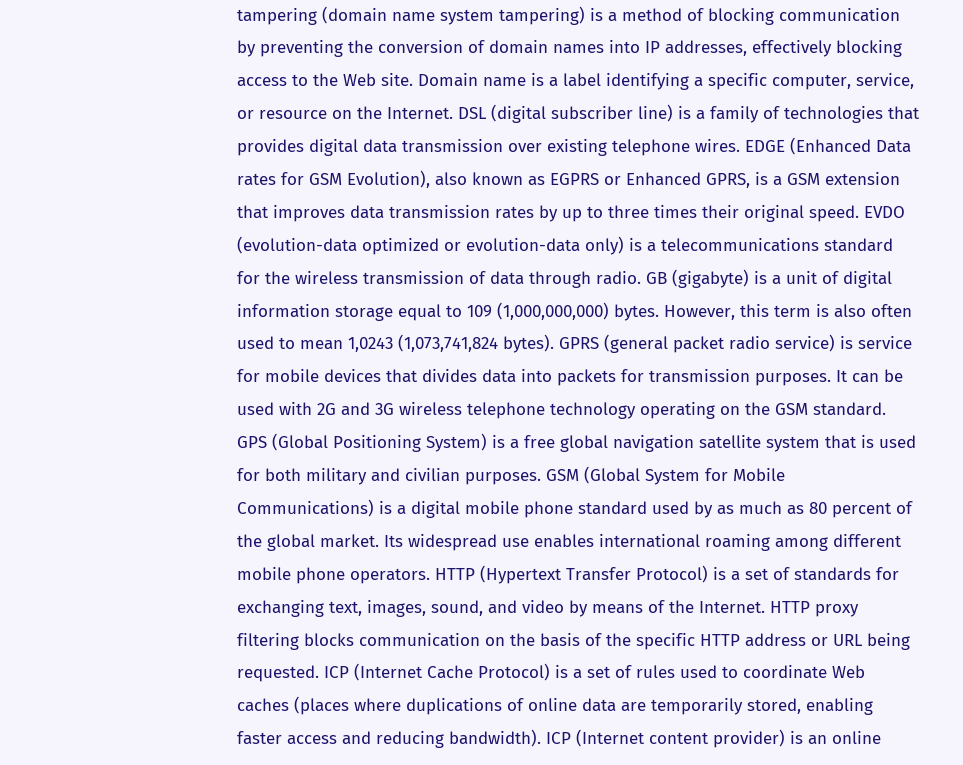tampering (domain name system tampering) is a method of blocking communication by preventing the conversion of domain names into IP addresses, effectively blocking access to the Web site. Domain name is a label identifying a specific computer, service, or resource on the Internet. DSL (digital subscriber line) is a family of technologies that provides digital data transmission over existing telephone wires. EDGE (Enhanced Data rates for GSM Evolution), also known as EGPRS or Enhanced GPRS, is a GSM extension that improves data transmission rates by up to three times their original speed. EVDO (evolution-data optimized or evolution-data only) is a telecommunications standard for the wireless transmission of data through radio. GB (gigabyte) is a unit of digital information storage equal to 109 (1,000,000,000) bytes. However, this term is also often used to mean 1,0243 (1,073,741,824 bytes). GPRS (general packet radio service) is service for mobile devices that divides data into packets for transmission purposes. It can be used with 2G and 3G wireless telephone technology operating on the GSM standard. GPS (Global Positioning System) is a free global navigation satellite system that is used for both military and civilian purposes. GSM (Global System for Mobile Communications) is a digital mobile phone standard used by as much as 80 percent of the global market. Its widespread use enables international roaming among different mobile phone operators. HTTP (Hypertext Transfer Protocol) is a set of standards for exchanging text, images, sound, and video by means of the Internet. HTTP proxy filtering blocks communication on the basis of the specific HTTP address or URL being requested. ICP (Internet Cache Protocol) is a set of rules used to coordinate Web caches (places where duplications of online data are temporarily stored, enabling faster access and reducing bandwidth). ICP (Internet content provider) is an online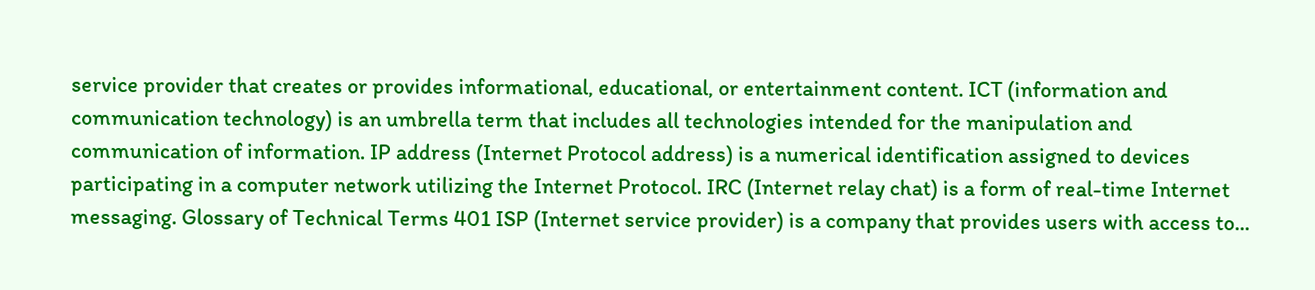service provider that creates or provides informational, educational, or entertainment content. ICT (information and communication technology) is an umbrella term that includes all technologies intended for the manipulation and communication of information. IP address (Internet Protocol address) is a numerical identification assigned to devices participating in a computer network utilizing the Internet Protocol. IRC (Internet relay chat) is a form of real-time Internet messaging. Glossary of Technical Terms 401 ISP (Internet service provider) is a company that provides users with access to...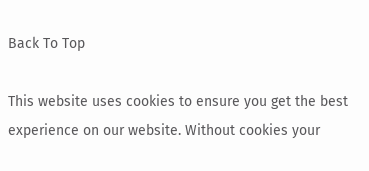Back To Top

This website uses cookies to ensure you get the best experience on our website. Without cookies your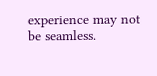experience may not be seamless.